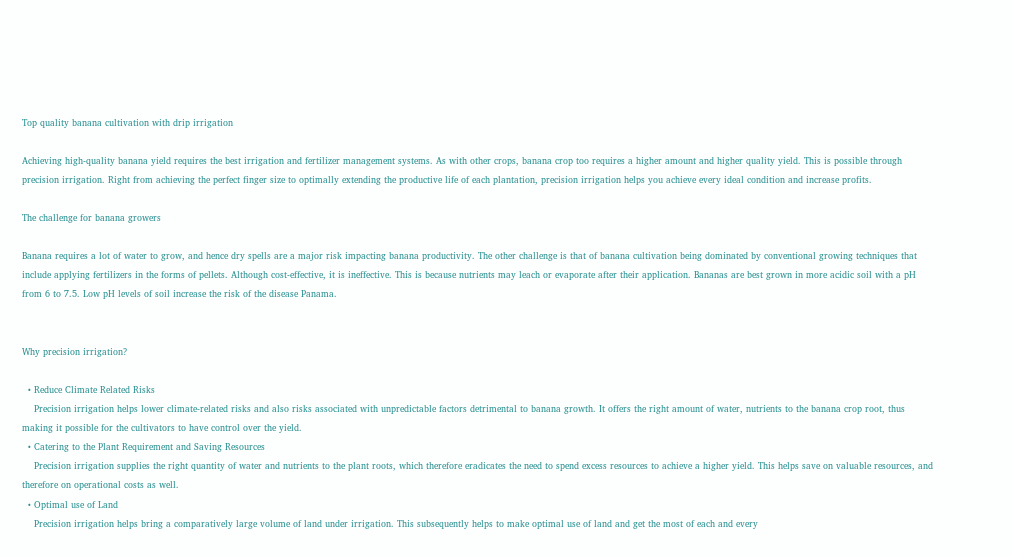Top quality banana cultivation with drip irrigation

Achieving high-quality banana yield requires the best irrigation and fertilizer management systems. As with other crops, banana crop too requires a higher amount and higher quality yield. This is possible through precision irrigation. Right from achieving the perfect finger size to optimally extending the productive life of each plantation, precision irrigation helps you achieve every ideal condition and increase profits.

The challenge for banana growers

Banana requires a lot of water to grow, and hence dry spells are a major risk impacting banana productivity. The other challenge is that of banana cultivation being dominated by conventional growing techniques that include applying fertilizers in the forms of pellets. Although cost-effective, it is ineffective. This is because nutrients may leach or evaporate after their application. Bananas are best grown in more acidic soil with a pH from 6 to 7.5. Low pH levels of soil increase the risk of the disease Panama.


Why precision irrigation?

  • Reduce Climate Related Risks
    Precision irrigation helps lower climate-related risks and also risks associated with unpredictable factors detrimental to banana growth. It offers the right amount of water, nutrients to the banana crop root, thus making it possible for the cultivators to have control over the yield.
  • Catering to the Plant Requirement and Saving Resources
    Precision irrigation supplies the right quantity of water and nutrients to the plant roots, which therefore eradicates the need to spend excess resources to achieve a higher yield. This helps save on valuable resources, and therefore on operational costs as well.
  • Optimal use of Land
    Precision irrigation helps bring a comparatively large volume of land under irrigation. This subsequently helps to make optimal use of land and get the most of each and every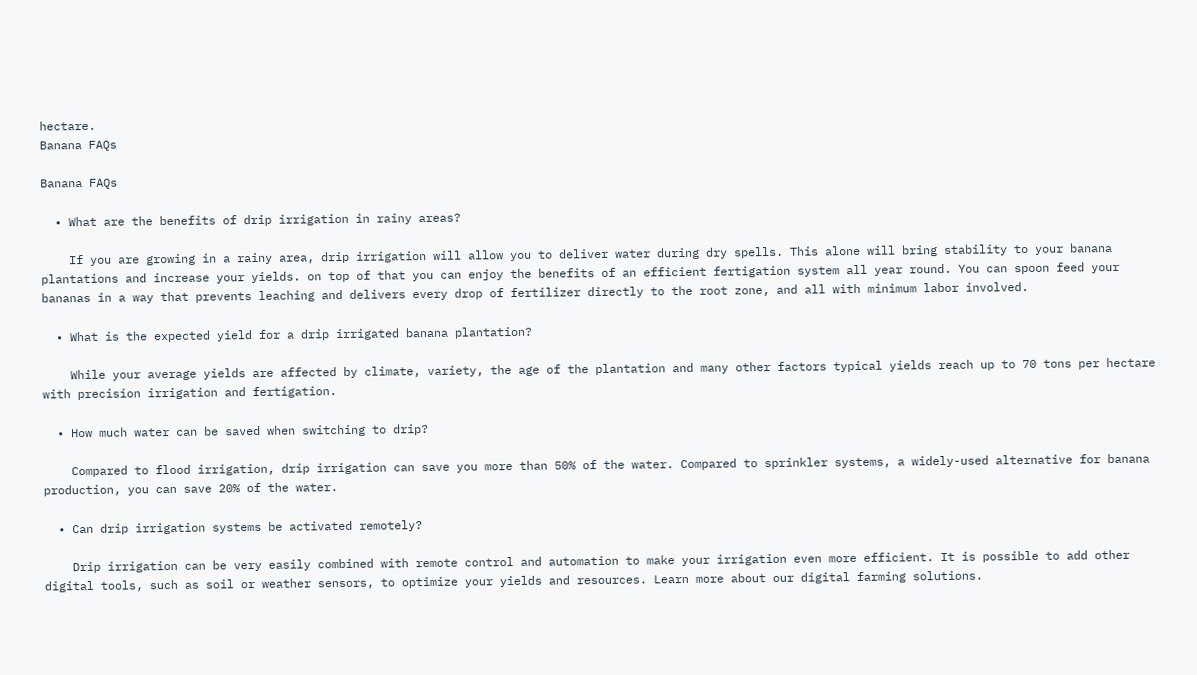hectare.
Banana FAQs

Banana FAQs

  • What are the benefits of drip irrigation in rainy areas?

    If you are growing in a rainy area, drip irrigation will allow you to deliver water during dry spells. This alone will bring stability to your banana plantations and increase your yields. on top of that you can enjoy the benefits of an efficient fertigation system all year round. You can spoon feed your bananas in a way that prevents leaching and delivers every drop of fertilizer directly to the root zone, and all with minimum labor involved.

  • What is the expected yield for a drip irrigated banana plantation?

    While your average yields are affected by climate, variety, the age of the plantation and many other factors typical yields reach up to 70 tons per hectare with precision irrigation and fertigation.

  • How much water can be saved when switching to drip?

    Compared to flood irrigation, drip irrigation can save you more than 50% of the water. Compared to sprinkler systems, a widely-used alternative for banana production, you can save 20% of the water.

  • Can drip irrigation systems be activated remotely?

    Drip irrigation can be very easily combined with remote control and automation to make your irrigation even more efficient. It is possible to add other digital tools, such as soil or weather sensors, to optimize your yields and resources. Learn more about our digital farming solutions.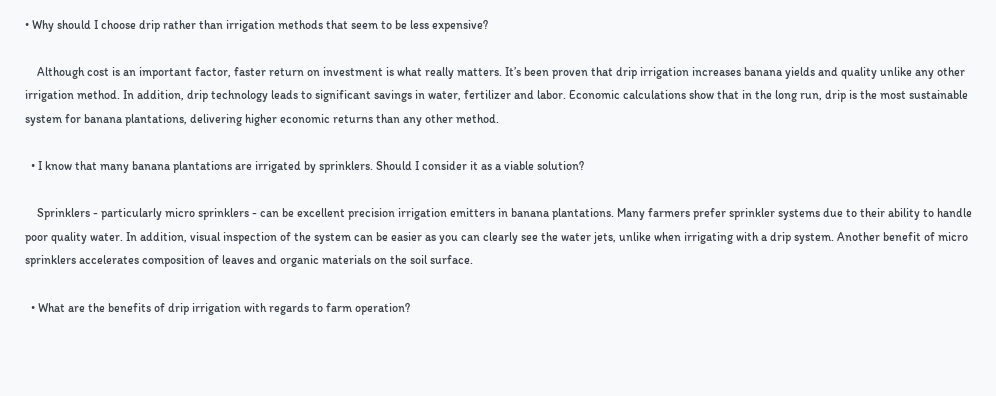• Why should I choose drip rather than irrigation methods that seem to be less expensive?

    Although cost is an important factor, faster return on investment is what really matters. It’s been proven that drip irrigation increases banana yields and quality unlike any other irrigation method. In addition, drip technology leads to significant savings in water, fertilizer and labor. Economic calculations show that in the long run, drip is the most sustainable system for banana plantations, delivering higher economic returns than any other method.

  • I know that many banana plantations are irrigated by sprinklers. Should I consider it as a viable solution?

    Sprinklers - particularly micro sprinklers - can be excellent precision irrigation emitters in banana plantations. Many farmers prefer sprinkler systems due to their ability to handle poor quality water. In addition, visual inspection of the system can be easier as you can clearly see the water jets, unlike when irrigating with a drip system. Another benefit of micro sprinklers accelerates composition of leaves and organic materials on the soil surface.

  • What are the benefits of drip irrigation with regards to farm operation?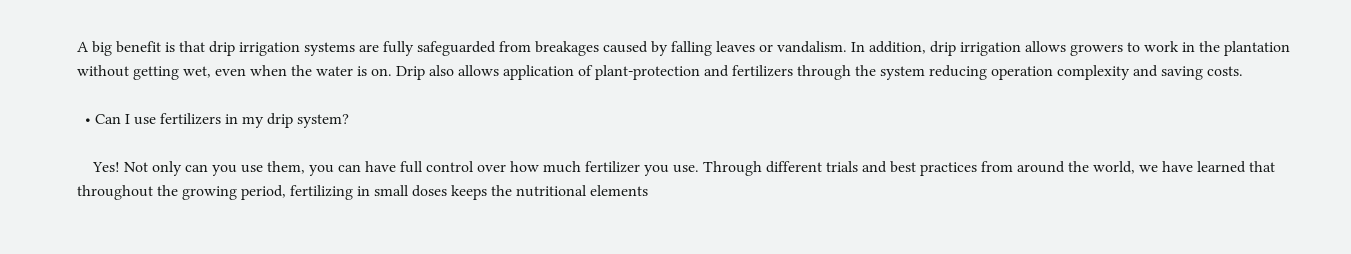A big benefit is that drip irrigation systems are fully safeguarded from breakages caused by falling leaves or vandalism. In addition, drip irrigation allows growers to work in the plantation without getting wet, even when the water is on. Drip also allows application of plant-protection and fertilizers through the system reducing operation complexity and saving costs.

  • Can I use fertilizers in my drip system?

    Yes! Not only can you use them, you can have full control over how much fertilizer you use. Through different trials and best practices from around the world, we have learned that throughout the growing period, fertilizing in small doses keeps the nutritional elements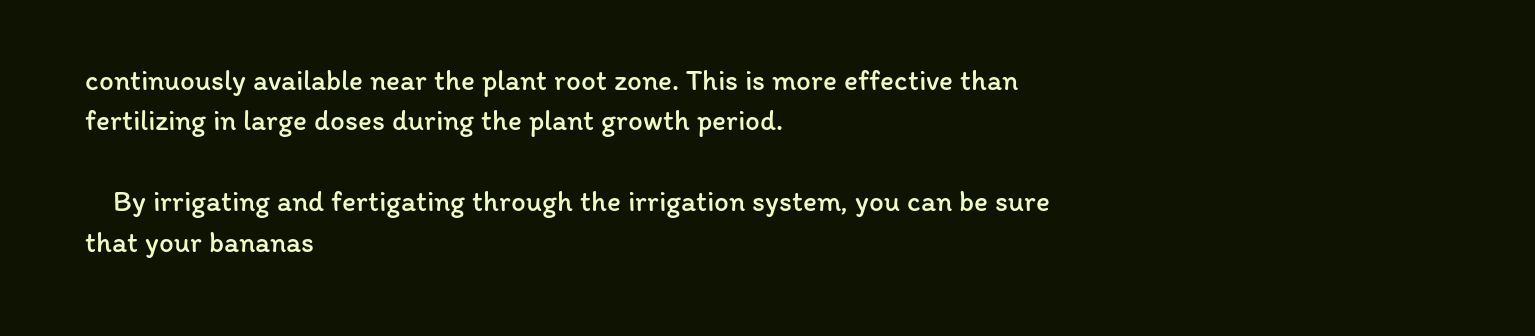continuously available near the plant root zone. This is more effective than fertilizing in large doses during the plant growth period.

    By irrigating and fertigating through the irrigation system, you can be sure that your bananas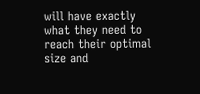will have exactly what they need to reach their optimal size and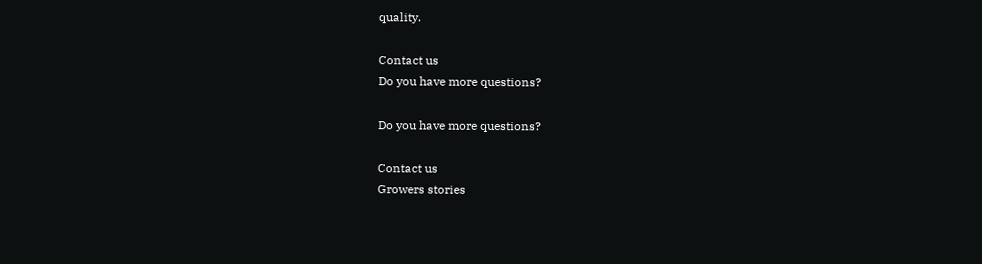quality.

Contact us
Do you have more questions?

Do you have more questions?

Contact us
Growers stories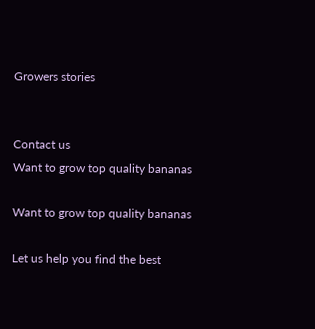Growers stories


Contact us
Want to grow top quality bananas

Want to grow top quality bananas

Let us help you find the best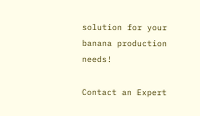solution for your banana production needs!

Contact an Expert